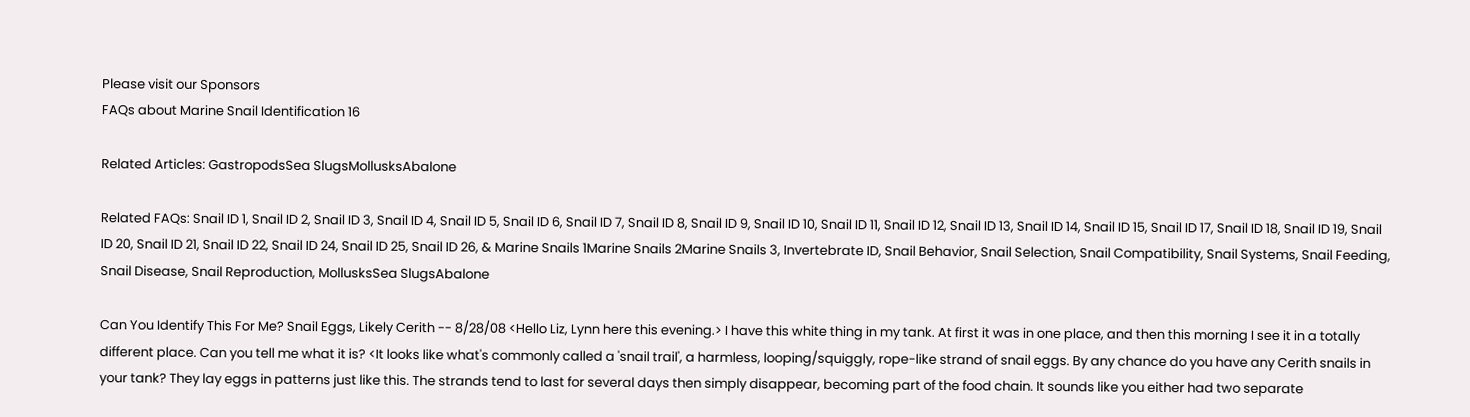Please visit our Sponsors
FAQs about Marine Snail Identification 16

Related Articles: GastropodsSea SlugsMollusksAbalone

Related FAQs: Snail ID 1, Snail ID 2, Snail ID 3, Snail ID 4, Snail ID 5, Snail ID 6, Snail ID 7, Snail ID 8, Snail ID 9, Snail ID 10, Snail ID 11, Snail ID 12, Snail ID 13, Snail ID 14, Snail ID 15, Snail ID 17, Snail ID 18, Snail ID 19, Snail ID 20, Snail ID 21, Snail ID 22, Snail ID 24, Snail ID 25, Snail ID 26, & Marine Snails 1Marine Snails 2Marine Snails 3, Invertebrate ID, Snail Behavior, Snail Selection, Snail Compatibility, Snail Systems, Snail Feeding, Snail Disease, Snail Reproduction, MollusksSea SlugsAbalone

Can You Identify This For Me? Snail Eggs, Likely Cerith -- 8/28/08 <Hello Liz, Lynn here this evening.> I have this white thing in my tank. At first it was in one place, and then this morning I see it in a totally different place. Can you tell me what it is? <It looks like what's commonly called a 'snail trail', a harmless, looping/squiggly, rope-like strand of snail eggs. By any chance do you have any Cerith snails in your tank? They lay eggs in patterns just like this. The strands tend to last for several days then simply disappear, becoming part of the food chain. It sounds like you either had two separate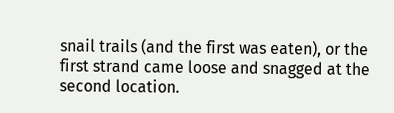snail trails (and the first was eaten), or the first strand came loose and snagged at the second location.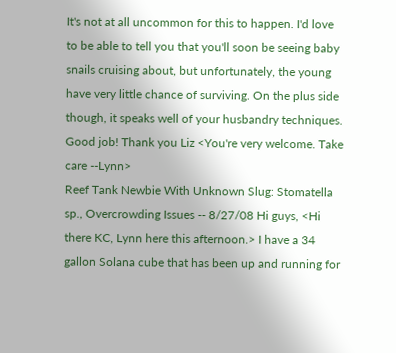It's not at all uncommon for this to happen. I'd love to be able to tell you that you'll soon be seeing baby snails cruising about, but unfortunately, the young have very little chance of surviving. On the plus side though, it speaks well of your husbandry techniques. Good job! Thank you Liz <You're very welcome. Take care --Lynn>
Reef Tank Newbie With Unknown Slug: Stomatella sp., Overcrowding Issues -- 8/27/08 Hi guys, <Hi there KC, Lynn here this afternoon.> I have a 34 gallon Solana cube that has been up and running for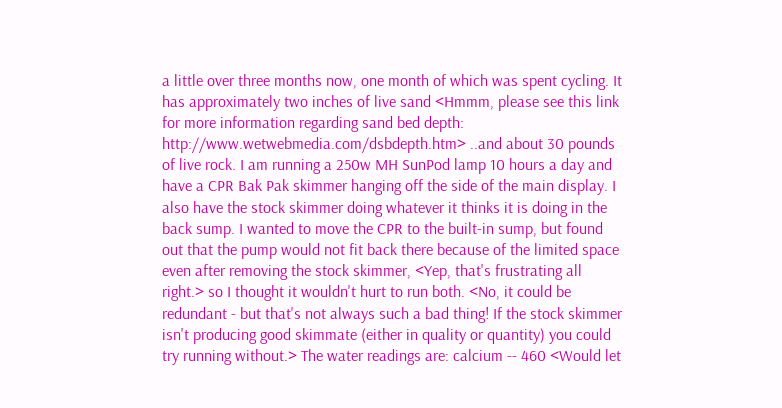a little over three months now, one month of which was spent cycling. It has approximately two inches of live sand <Hmmm, please see this link for more information regarding sand bed depth: http://www.wetwebmedia.com/dsbdepth.htm> ..and about 30 pounds of live rock. I am running a 250w MH SunPod lamp 10 hours a day and have a CPR Bak Pak skimmer hanging off the side of the main display. I also have the stock skimmer doing whatever it thinks it is doing in the back sump. I wanted to move the CPR to the built-in sump, but found out that the pump would not fit back there because of the limited space even after removing the stock skimmer, <Yep, that's frustrating all right.> so I thought it wouldn't hurt to run both. <No, it could be redundant - but that's not always such a bad thing! If the stock skimmer isn't producing good skimmate (either in quality or quantity) you could try running without.> The water readings are: calcium -- 460 <Would let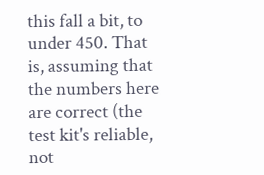this fall a bit, to under 450. That is, assuming that the numbers here are correct (the test kit's reliable, not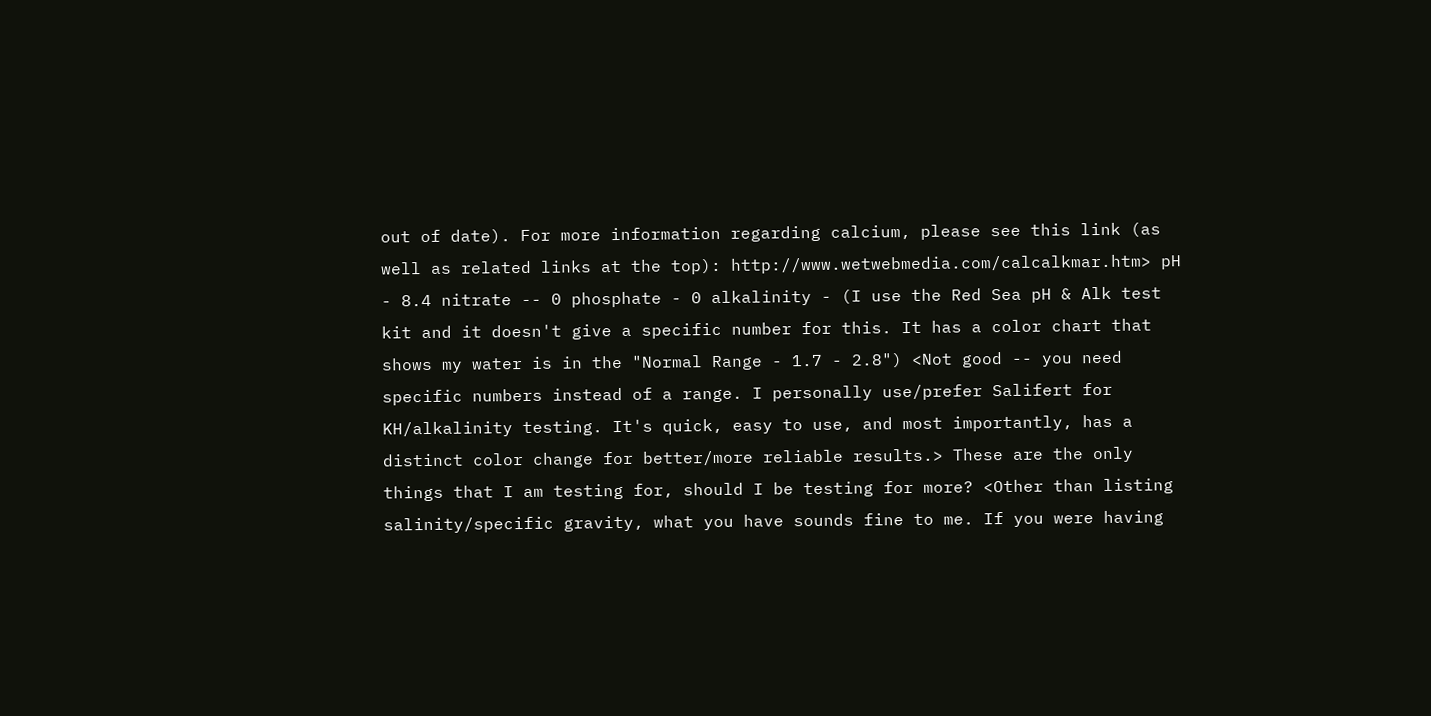out of date). For more information regarding calcium, please see this link (as well as related links at the top): http://www.wetwebmedia.com/calcalkmar.htm> pH - 8.4 nitrate -- 0 phosphate - 0 alkalinity - (I use the Red Sea pH & Alk test kit and it doesn't give a specific number for this. It has a color chart that shows my water is in the "Normal Range - 1.7 - 2.8") <Not good -- you need specific numbers instead of a range. I personally use/prefer Salifert for KH/alkalinity testing. It's quick, easy to use, and most importantly, has a distinct color change for better/more reliable results.> These are the only things that I am testing for, should I be testing for more? <Other than listing salinity/specific gravity, what you have sounds fine to me. If you were having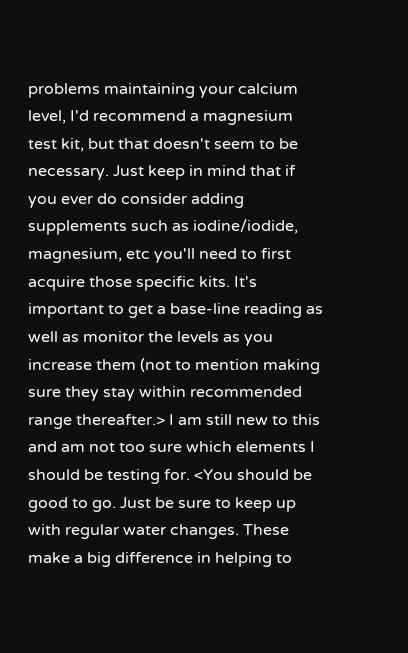problems maintaining your calcium level, I'd recommend a magnesium test kit, but that doesn't seem to be necessary. Just keep in mind that if you ever do consider adding supplements such as iodine/iodide, magnesium, etc you'll need to first acquire those specific kits. It's important to get a base-line reading as well as monitor the levels as you increase them (not to mention making sure they stay within recommended range thereafter.> I am still new to this and am not too sure which elements I should be testing for. <You should be good to go. Just be sure to keep up with regular water changes. These make a big difference in helping to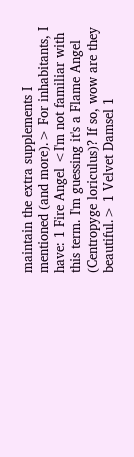maintain the extra supplements I mentioned (and more).> For inhabitants, I have: 1 Fire Angel <I'm not familiar with this term. I'm guessing it's a Flame Angel (Centropyge loriculus)? If so, wow are they beautiful.> 1 Velvet Damsel 1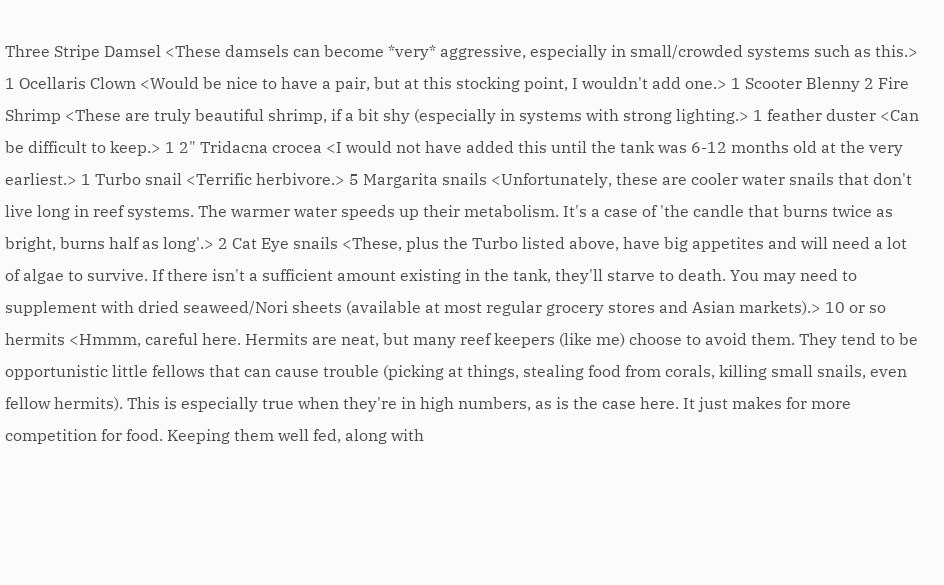Three Stripe Damsel <These damsels can become *very* aggressive, especially in small/crowded systems such as this.> 1 Ocellaris Clown <Would be nice to have a pair, but at this stocking point, I wouldn't add one.> 1 Scooter Blenny 2 Fire Shrimp <These are truly beautiful shrimp, if a bit shy (especially in systems with strong lighting.> 1 feather duster <Can be difficult to keep.> 1 2" Tridacna crocea <I would not have added this until the tank was 6-12 months old at the very earliest.> 1 Turbo snail <Terrific herbivore.> 5 Margarita snails <Unfortunately, these are cooler water snails that don't live long in reef systems. The warmer water speeds up their metabolism. It's a case of 'the candle that burns twice as bright, burns half as long'.> 2 Cat Eye snails <These, plus the Turbo listed above, have big appetites and will need a lot of algae to survive. If there isn't a sufficient amount existing in the tank, they'll starve to death. You may need to supplement with dried seaweed/Nori sheets (available at most regular grocery stores and Asian markets).> 10 or so hermits <Hmmm, careful here. Hermits are neat, but many reef keepers (like me) choose to avoid them. They tend to be opportunistic little fellows that can cause trouble (picking at things, stealing food from corals, killing small snails, even fellow hermits). This is especially true when they're in high numbers, as is the case here. It just makes for more competition for food. Keeping them well fed, along with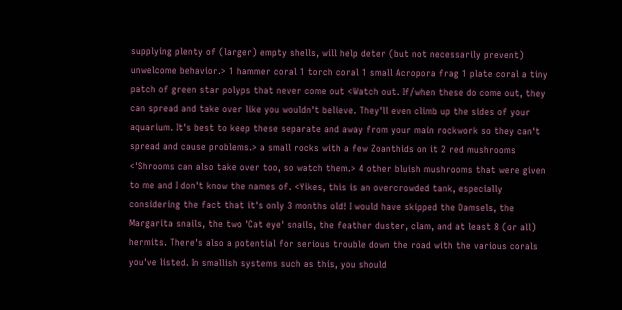supplying plenty of (larger) empty shells, will help deter (but not necessarily prevent) unwelcome behavior.> 1 hammer coral 1 torch coral 1 small Acropora frag 1 plate coral a tiny patch of green star polyps that never come out <Watch out. If/when these do come out, they can spread and take over like you wouldn't believe. They'll even climb up the sides of your aquarium. It's best to keep these separate and away from your main rockwork so they can't spread and cause problems.> a small rocks with a few Zoanthids on it 2 red mushrooms <'Shrooms can also take over too, so watch them.> 4 other bluish mushrooms that were given to me and I don't know the names of. <Yikes, this is an overcrowded tank, especially considering the fact that it's only 3 months old! I would have skipped the Damsels, the Margarita snails, the two 'Cat eye' snails, the feather duster, clam, and at least 8 (or all) hermits. There's also a potential for serious trouble down the road with the various corals you've listed. In smallish systems such as this, you should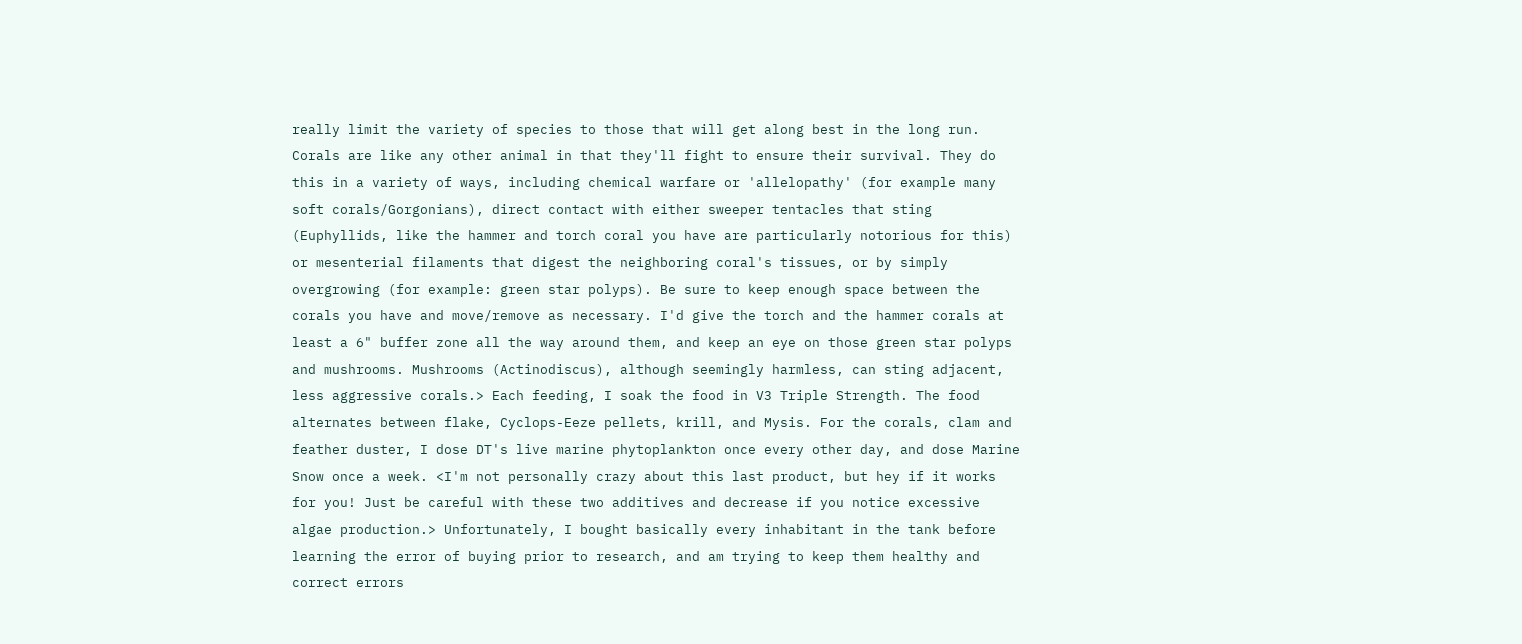really limit the variety of species to those that will get along best in the long run. Corals are like any other animal in that they'll fight to ensure their survival. They do this in a variety of ways, including chemical warfare or 'allelopathy' (for example many soft corals/Gorgonians), direct contact with either sweeper tentacles that sting (Euphyllids, like the hammer and torch coral you have are particularly notorious for this) or mesenterial filaments that digest the neighboring coral's tissues, or by simply overgrowing (for example: green star polyps). Be sure to keep enough space between the corals you have and move/remove as necessary. I'd give the torch and the hammer corals at least a 6" buffer zone all the way around them, and keep an eye on those green star polyps and mushrooms. Mushrooms (Actinodiscus), although seemingly harmless, can sting adjacent, less aggressive corals.> Each feeding, I soak the food in V3 Triple Strength. The food alternates between flake, Cyclops-Eeze pellets, krill, and Mysis. For the corals, clam and feather duster, I dose DT's live marine phytoplankton once every other day, and dose Marine Snow once a week. <I'm not personally crazy about this last product, but hey if it works for you! Just be careful with these two additives and decrease if you notice excessive algae production.> Unfortunately, I bought basically every inhabitant in the tank before learning the error of buying prior to research, and am trying to keep them healthy and correct errors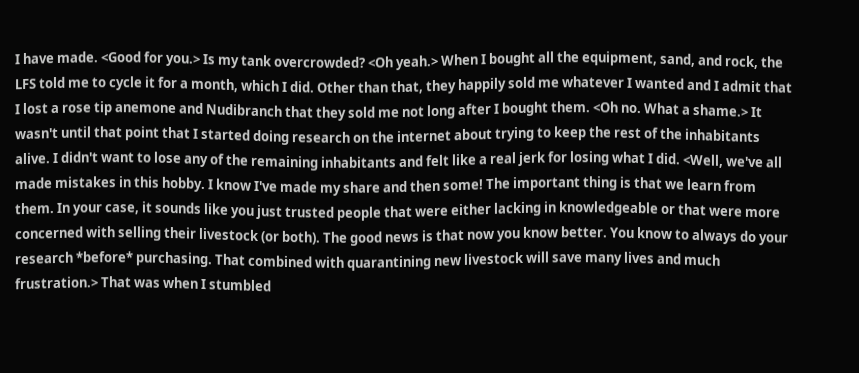I have made. <Good for you.> Is my tank overcrowded? <Oh yeah.> When I bought all the equipment, sand, and rock, the LFS told me to cycle it for a month, which I did. Other than that, they happily sold me whatever I wanted and I admit that I lost a rose tip anemone and Nudibranch that they sold me not long after I bought them. <Oh no. What a shame.> It wasn't until that point that I started doing research on the internet about trying to keep the rest of the inhabitants alive. I didn't want to lose any of the remaining inhabitants and felt like a real jerk for losing what I did. <Well, we've all made mistakes in this hobby. I know I've made my share and then some! The important thing is that we learn from them. In your case, it sounds like you just trusted people that were either lacking in knowledgeable or that were more concerned with selling their livestock (or both). The good news is that now you know better. You know to always do your research *before* purchasing. That combined with quarantining new livestock will save many lives and much frustration.> That was when I stumbled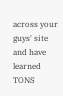across your guys' site and have learned TONS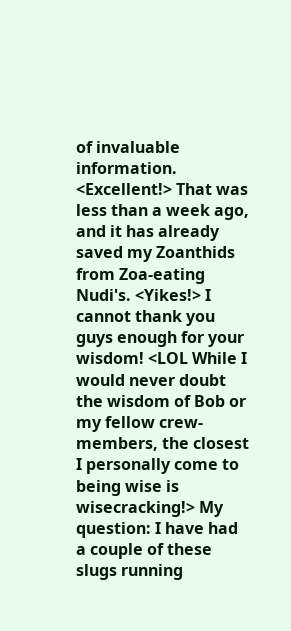of invaluable information. <Excellent!> That was less than a week ago, and it has already saved my Zoanthids from Zoa-eating Nudi's. <Yikes!> I cannot thank you guys enough for your wisdom! <LOL While I would never doubt the wisdom of Bob or my fellow crew-members, the closest I personally come to being wise is wisecracking!> My question: I have had a couple of these slugs running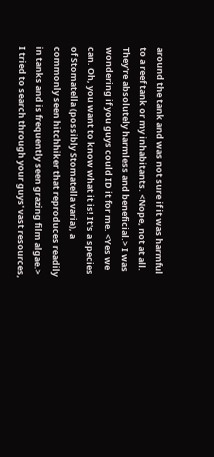around the tank and was not sure if it was harmful to a reef tank or my inhabitants. <Nope, not at all. They're absolutely harmless and beneficial.> I was wondering if you guys could ID it for me. <Yes we can. Oh, you want to know what it is! It's a species of Stomatella (possibly Stomatella varia), a commonly seen hitchhiker that reproduces readily in tanks and is frequently seen grazing film algae.> I tried to search through your guys' vast resources,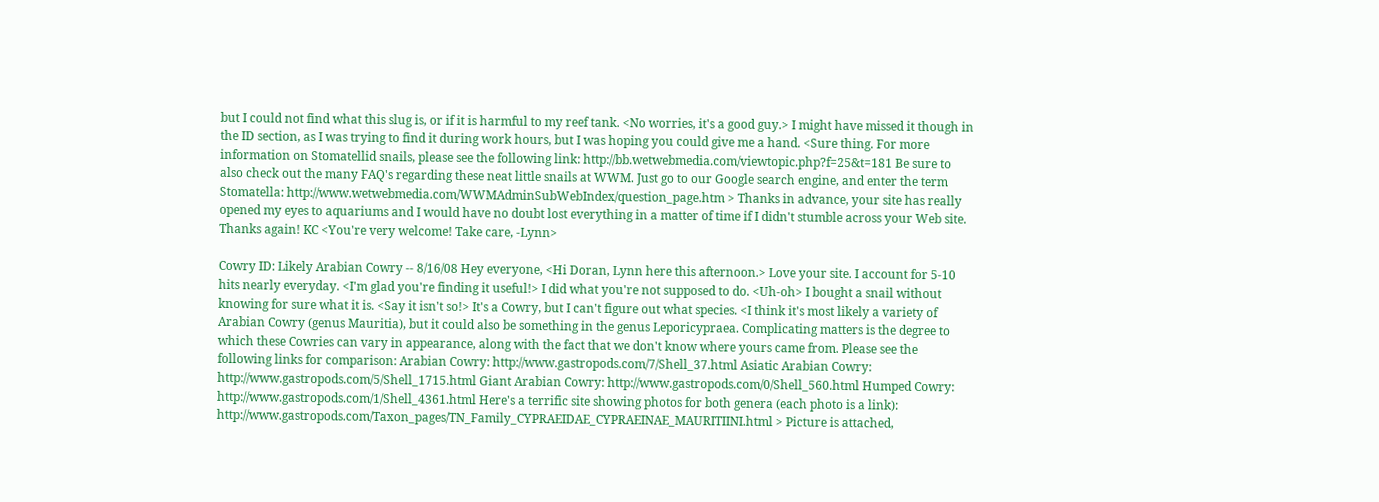but I could not find what this slug is, or if it is harmful to my reef tank. <No worries, it's a good guy.> I might have missed it though in the ID section, as I was trying to find it during work hours, but I was hoping you could give me a hand. <Sure thing. For more information on Stomatellid snails, please see the following link: http://bb.wetwebmedia.com/viewtopic.php?f=25&t=181 Be sure to also check out the many FAQ's regarding these neat little snails at WWM. Just go to our Google search engine, and enter the term Stomatella: http://www.wetwebmedia.com/WWMAdminSubWebIndex/question_page.htm > Thanks in advance, your site has really opened my eyes to aquariums and I would have no doubt lost everything in a matter of time if I didn't stumble across your Web site. Thanks again! KC <You're very welcome! Take care, -Lynn>

Cowry ID: Likely Arabian Cowry -- 8/16/08 Hey everyone, <Hi Doran, Lynn here this afternoon.> Love your site. I account for 5-10 hits nearly everyday. <I'm glad you're finding it useful!> I did what you're not supposed to do. <Uh-oh> I bought a snail without knowing for sure what it is. <Say it isn't so!> It's a Cowry, but I can't figure out what species. <I think it's most likely a variety of Arabian Cowry (genus Mauritia), but it could also be something in the genus Leporicypraea. Complicating matters is the degree to which these Cowries can vary in appearance, along with the fact that we don't know where yours came from. Please see the following links for comparison: Arabian Cowry: http://www.gastropods.com/7/Shell_37.html Asiatic Arabian Cowry: http://www.gastropods.com/5/Shell_1715.html Giant Arabian Cowry: http://www.gastropods.com/0/Shell_560.html Humped Cowry: http://www.gastropods.com/1/Shell_4361.html Here's a terrific site showing photos for both genera (each photo is a link): http://www.gastropods.com/Taxon_pages/TN_Family_CYPRAEIDAE_CYPRAEINAE_MAURITIINI.html > Picture is attached,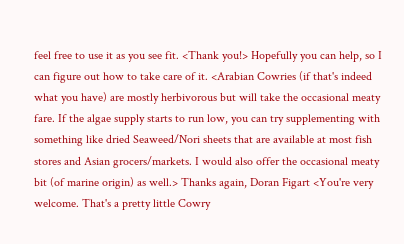feel free to use it as you see fit. <Thank you!> Hopefully you can help, so I can figure out how to take care of it. <Arabian Cowries (if that's indeed what you have) are mostly herbivorous but will take the occasional meaty fare. If the algae supply starts to run low, you can try supplementing with something like dried Seaweed/Nori sheets that are available at most fish stores and Asian grocers/markets. I would also offer the occasional meaty bit (of marine origin) as well.> Thanks again, Doran Figart <You're very welcome. That's a pretty little Cowry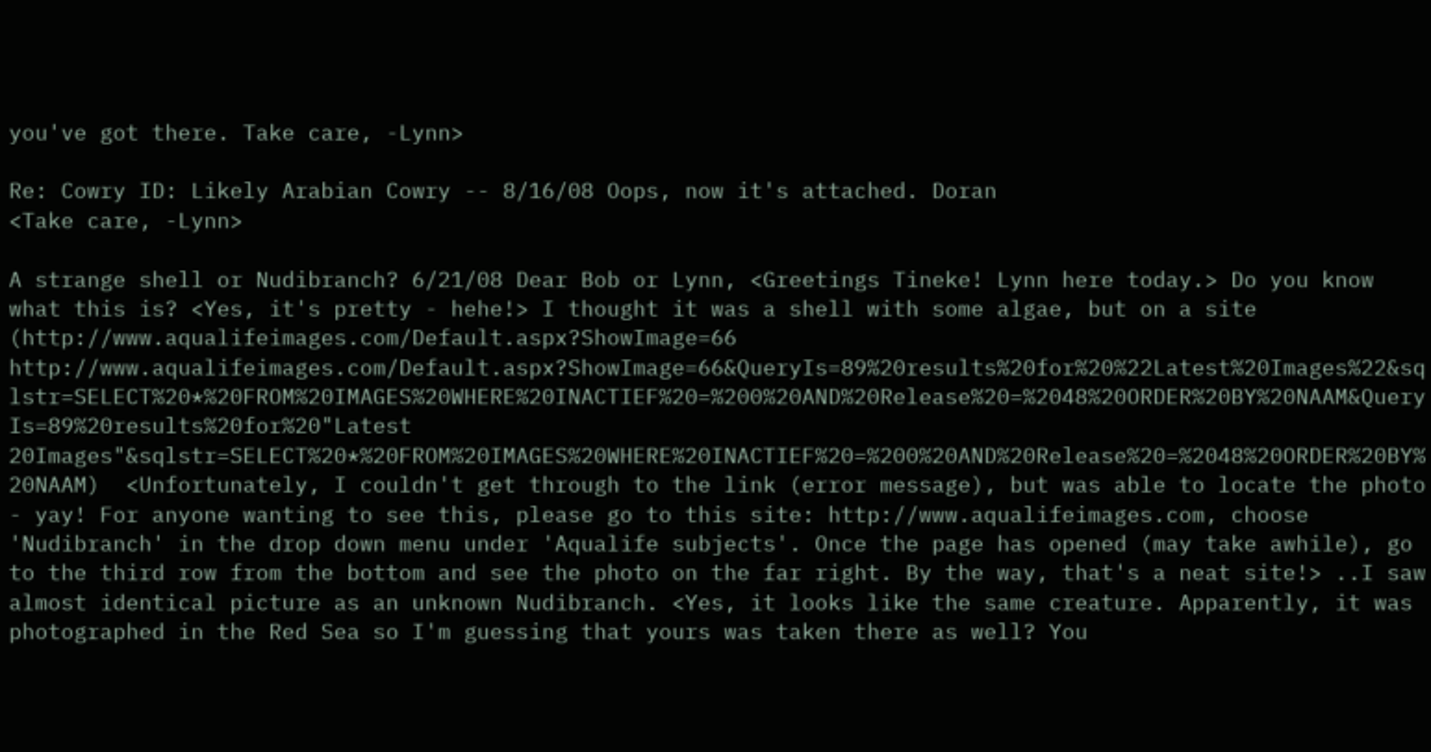you've got there. Take care, -Lynn>

Re: Cowry ID: Likely Arabian Cowry -- 8/16/08 Oops, now it's attached. Doran
<Take care, -Lynn>

A strange shell or Nudibranch? 6/21/08 Dear Bob or Lynn, <Greetings Tineke! Lynn here today.> Do you know what this is? <Yes, it's pretty - hehe!> I thought it was a shell with some algae, but on a site (http://www.aqualifeimages.com/Default.aspx?ShowImage=66 http://www.aqualifeimages.com/Default.aspx?ShowImage=66&QueryIs=89%20results%20for%20%22Latest%20Images%22&sqlstr=SELECT%20*%20FROM%20IMAGES%20WHERE%20INACTIEF%20=%200%20AND%20Release%20=%2048%20ORDER%20BY%20NAAM&QueryIs=89%20results%20for%20"Latest 20Images"&sqlstr=SELECT%20*%20FROM%20IMAGES%20WHERE%20INACTIEF%20=%200%20AND%20Release%20=%2048%20ORDER%20BY%20NAAM)  <Unfortunately, I couldn't get through to the link (error message), but was able to locate the photo - yay! For anyone wanting to see this, please go to this site: http://www.aqualifeimages.com, choose 'Nudibranch' in the drop down menu under 'Aqualife subjects'. Once the page has opened (may take awhile), go to the third row from the bottom and see the photo on the far right. By the way, that's a neat site!> ..I saw almost identical picture as an unknown Nudibranch. <Yes, it looks like the same creature. Apparently, it was photographed in the Red Sea so I'm guessing that yours was taken there as well? You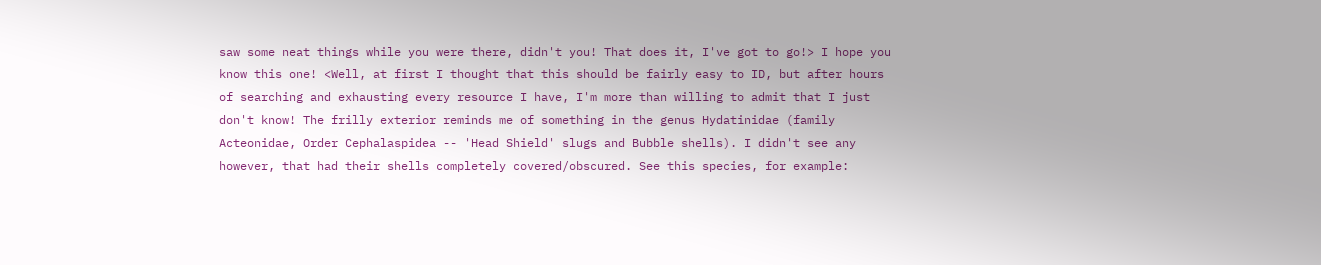saw some neat things while you were there, didn't you! That does it, I've got to go!> I hope you know this one! <Well, at first I thought that this should be fairly easy to ID, but after hours of searching and exhausting every resource I have, I'm more than willing to admit that I just don't know! The frilly exterior reminds me of something in the genus Hydatinidae (family Acteonidae, Order Cephalaspidea -- 'Head Shield' slugs and Bubble shells). I didn't see any however, that had their shells completely covered/obscured. See this species, for example: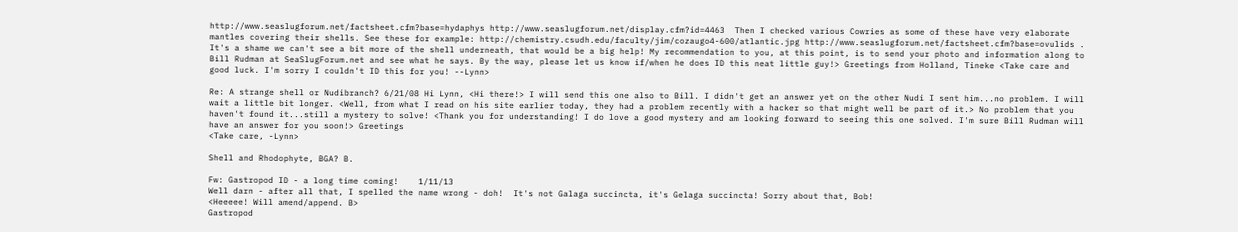http://www.seaslugforum.net/factsheet.cfm?base=hydaphys http://www.seaslugforum.net/display.cfm?id=4463  Then I checked various Cowries as some of these have very elaborate mantles covering their shells. See these for example: http://chemistry.csudh.edu/faculty/jim/cozaugo4-600/atlantic.jpg http://www.seaslugforum.net/factsheet.cfm?base=ovulids . It's a shame we can't see a bit more of the shell underneath, that would be a big help! My recommendation to you, at this point, is to send your photo and information along to Bill Rudman at SeaSlugForum.net and see what he says. By the way, please let us know if/when he does ID this neat little guy!> Greetings from Holland, Tineke <Take care and good luck. I'm sorry I couldn't ID this for you! --Lynn>

Re: A strange shell or Nudibranch? 6/21/08 Hi Lynn, <Hi there!> I will send this one also to Bill. I didn't get an answer yet on the other Nudi I sent him...no problem. I will wait a little bit longer. <Well, from what I read on his site earlier today, they had a problem recently with a hacker so that might well be part of it.> No problem that you haven't found it...still a mystery to solve! <Thank you for understanding! I do love a good mystery and am looking forward to seeing this one solved. I'm sure Bill Rudman will have an answer for you soon!> Greetings
<Take care, -Lynn>

Shell and Rhodophyte, BGA? B.

Fw: Gastropod ID - a long time coming!    1/11/13
Well darn - after all that, I spelled the name wrong - doh!  It's not Galaga succincta, it's Gelaga succincta! Sorry about that, Bob!
<Heeeee! Will amend/append. B>
Gastropod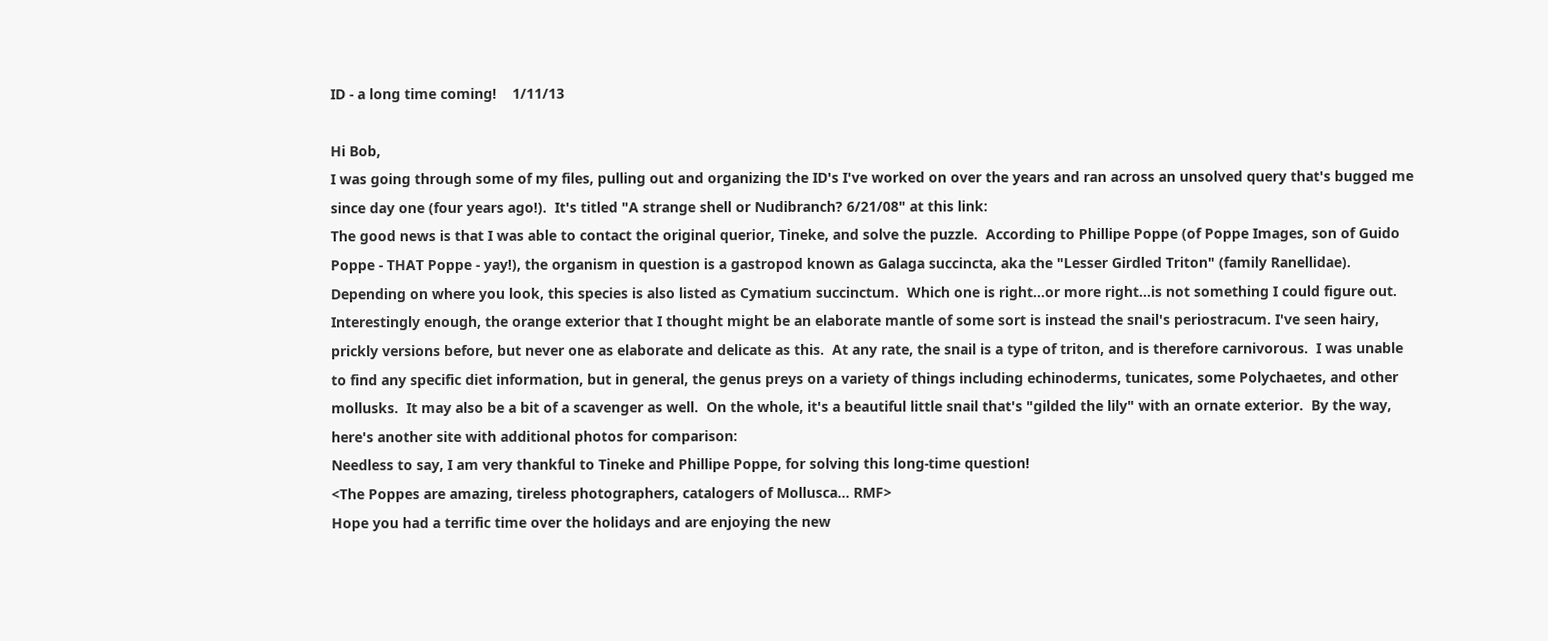ID - a long time coming!    1/11/13

Hi Bob,
I was going through some of my files, pulling out and organizing the ID's I've worked on over the years and ran across an unsolved query that's bugged me since day one (four years ago!).  It's titled "A strange shell or Nudibranch? 6/21/08" at this link:
The good news is that I was able to contact the original querior, Tineke, and solve the puzzle.  According to Phillipe Poppe (of Poppe Images, son of Guido Poppe - THAT Poppe - yay!), the organism in question is a gastropod known as Galaga succincta, aka the "Lesser Girdled Triton" (family Ranellidae).  Depending on where you look, this species is also listed as Cymatium succinctum.  Which one is right...or more right...is not something I could figure out.
Interestingly enough, the orange exterior that I thought might be an elaborate mantle of some sort is instead the snail's periostracum. I've seen hairy, prickly versions before, but never one as elaborate and delicate as this.  At any rate, the snail is a type of triton, and is therefore carnivorous.  I was unable to find any specific diet information, but in general, the genus preys on a variety of things including echinoderms, tunicates, some Polychaetes, and other mollusks.  It may also be a bit of a scavenger as well.  On the whole, it's a beautiful little snail that's "gilded the lily" with an ornate exterior.  By the way, here's another site with additional photos for comparison:
Needless to say, I am very thankful to Tineke and Phillipe Poppe, for solving this long-time question!
<The Poppes are amazing, tireless photographers, catalogers of Mollusca... RMF>
Hope you had a terrific time over the holidays and are enjoying the new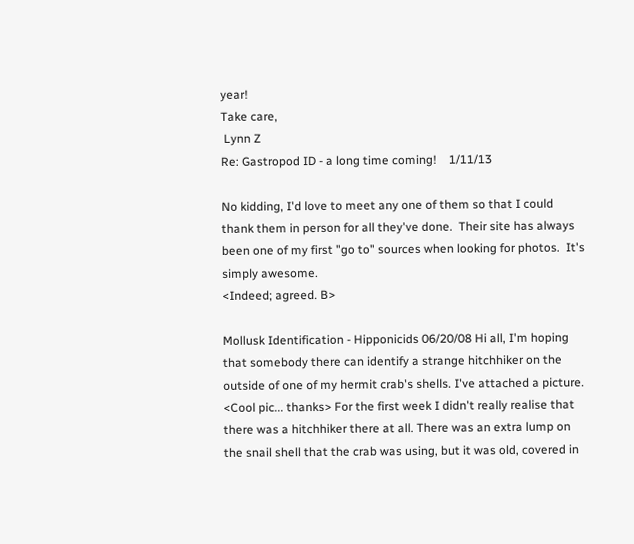year!
Take care,
 Lynn Z
Re: Gastropod ID - a long time coming!    1/11/13

No kidding, I'd love to meet any one of them so that I could thank them in person for all they've done.  Their site has always been one of my first "go to" sources when looking for photos.  It's simply awesome.
<Indeed; agreed. B>

Mollusk Identification - Hipponicids 06/20/08 Hi all, I'm hoping that somebody there can identify a strange hitchhiker on the outside of one of my hermit crab's shells. I've attached a picture. <Cool pic... thanks> For the first week I didn't really realise that there was a hitchhiker there at all. There was an extra lump on the snail shell that the crab was using, but it was old, covered in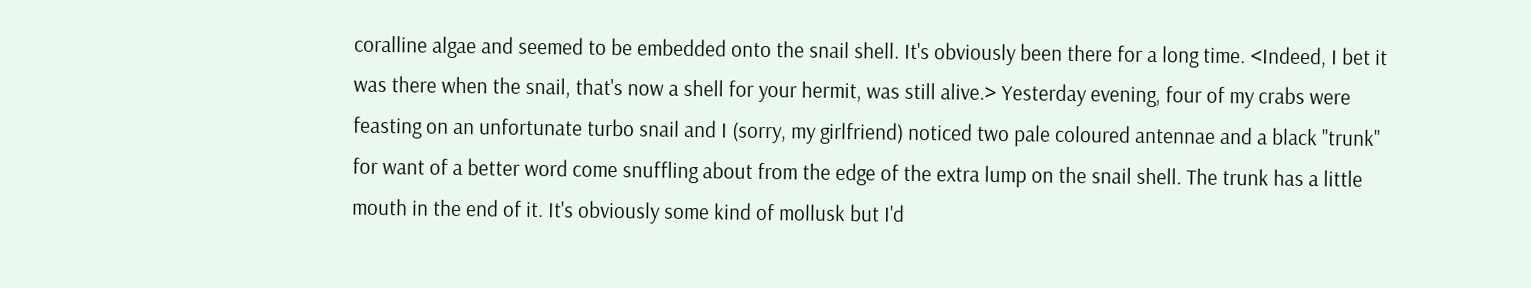coralline algae and seemed to be embedded onto the snail shell. It's obviously been there for a long time. <Indeed, I bet it was there when the snail, that's now a shell for your hermit, was still alive.> Yesterday evening, four of my crabs were feasting on an unfortunate turbo snail and I (sorry, my girlfriend) noticed two pale coloured antennae and a black "trunk" for want of a better word come snuffling about from the edge of the extra lump on the snail shell. The trunk has a little mouth in the end of it. It's obviously some kind of mollusk but I'd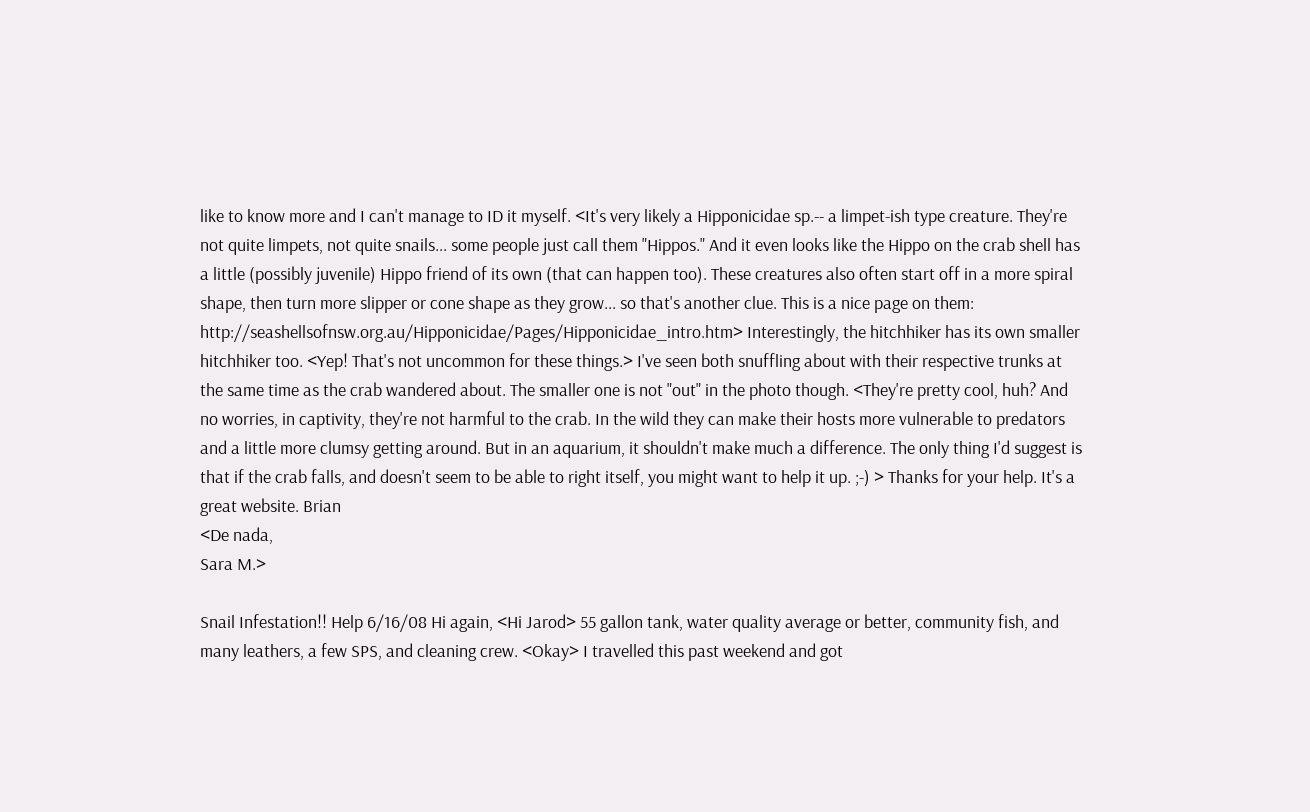like to know more and I can't manage to ID it myself. <It's very likely a Hipponicidae sp.-- a limpet-ish type creature. They're not quite limpets, not quite snails... some people just call them "Hippos." And it even looks like the Hippo on the crab shell has a little (possibly juvenile) Hippo friend of its own (that can happen too). These creatures also often start off in a more spiral shape, then turn more slipper or cone shape as they grow... so that's another clue. This is a nice page on them: http://seashellsofnsw.org.au/Hipponicidae/Pages/Hipponicidae_intro.htm> Interestingly, the hitchhiker has its own smaller hitchhiker too. <Yep! That's not uncommon for these things.> I've seen both snuffling about with their respective trunks at the same time as the crab wandered about. The smaller one is not "out" in the photo though. <They're pretty cool, huh? And no worries, in captivity, they're not harmful to the crab. In the wild they can make their hosts more vulnerable to predators and a little more clumsy getting around. But in an aquarium, it shouldn't make much a difference. The only thing I'd suggest is that if the crab falls, and doesn't seem to be able to right itself, you might want to help it up. ;-) > Thanks for your help. It's a great website. Brian
<De nada,
Sara M.>

Snail Infestation!! Help 6/16/08 Hi again, <Hi Jarod> 55 gallon tank, water quality average or better, community fish, and many leathers, a few SPS, and cleaning crew. <Okay> I travelled this past weekend and got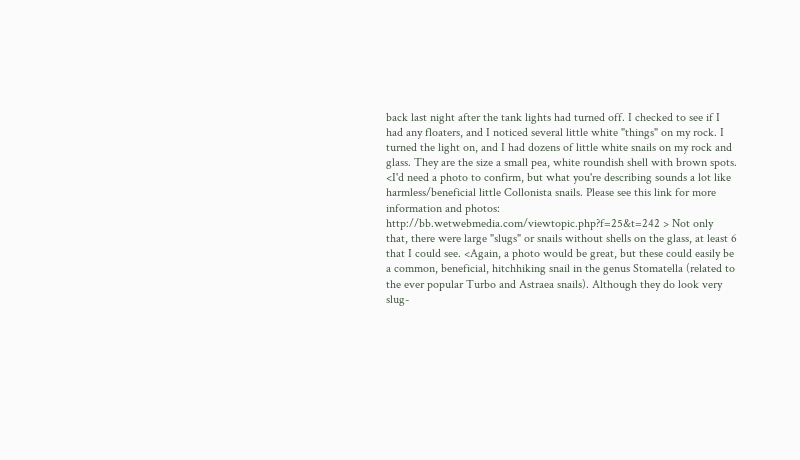back last night after the tank lights had turned off. I checked to see if I had any floaters, and I noticed several little white "things" on my rock. I turned the light on, and I had dozens of little white snails on my rock and glass. They are the size a small pea, white roundish shell with brown spots. <I'd need a photo to confirm, but what you're describing sounds a lot like harmless/beneficial little Collonista snails. Please see this link for more information and photos: http://bb.wetwebmedia.com/viewtopic.php?f=25&t=242 > Not only that, there were large "slugs" or snails without shells on the glass, at least 6 that I could see. <Again, a photo would be great, but these could easily be a common, beneficial, hitchhiking snail in the genus Stomatella (related to the ever popular Turbo and Astraea snails). Although they do look very slug-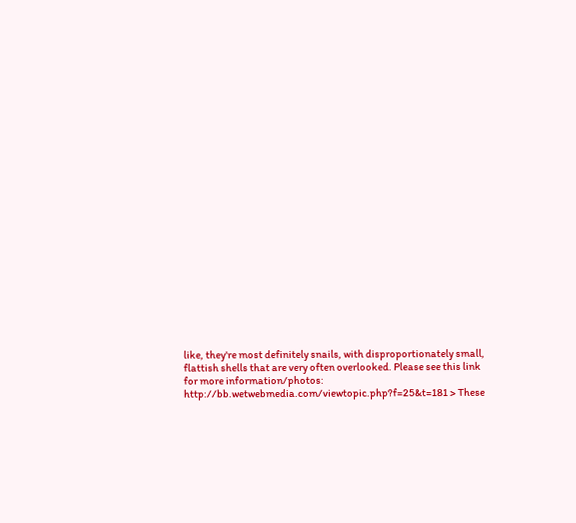like, they're most definitely snails, with disproportionately small, flattish shells that are very often overlooked. Please see this link for more information/photos: http://bb.wetwebmedia.com/viewtopic.php?f=25&t=181 > These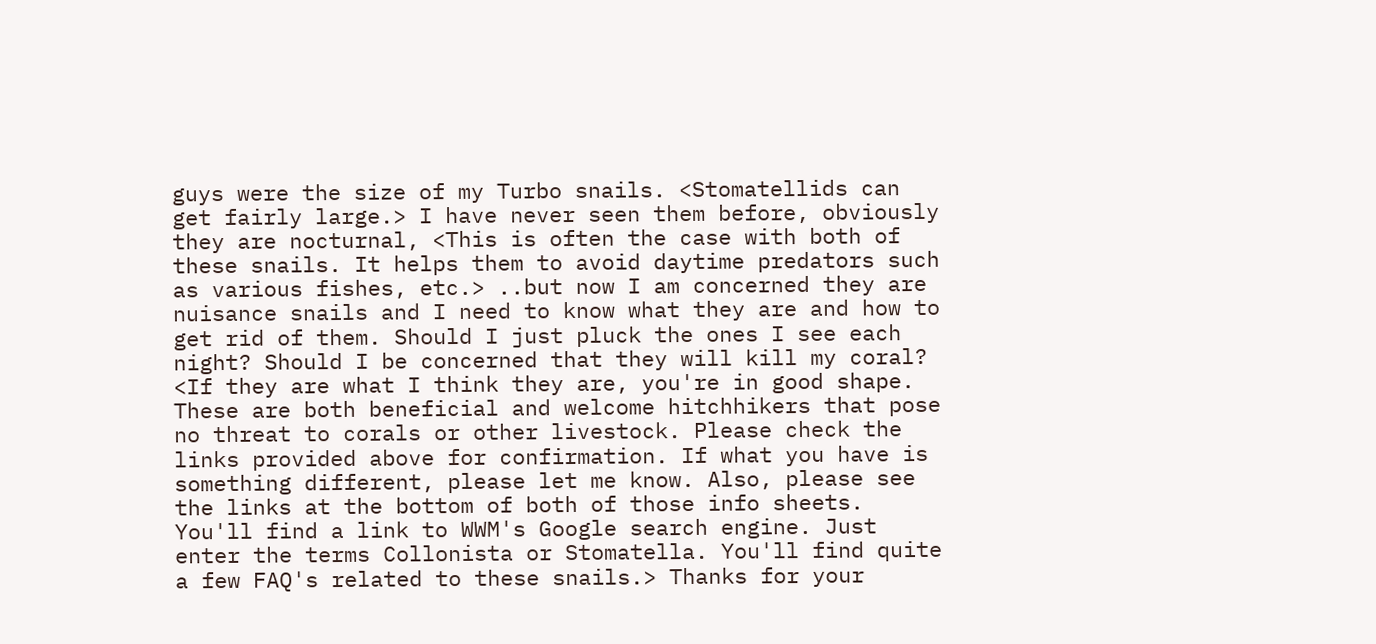guys were the size of my Turbo snails. <Stomatellids can get fairly large.> I have never seen them before, obviously they are nocturnal, <This is often the case with both of these snails. It helps them to avoid daytime predators such as various fishes, etc.> ..but now I am concerned they are nuisance snails and I need to know what they are and how to get rid of them. Should I just pluck the ones I see each night? Should I be concerned that they will kill my coral? <If they are what I think they are, you're in good shape. These are both beneficial and welcome hitchhikers that pose no threat to corals or other livestock. Please check the links provided above for confirmation. If what you have is something different, please let me know. Also, please see the links at the bottom of both of those info sheets. You'll find a link to WWM's Google search engine. Just enter the terms Collonista or Stomatella. You'll find quite a few FAQ's related to these snails.> Thanks for your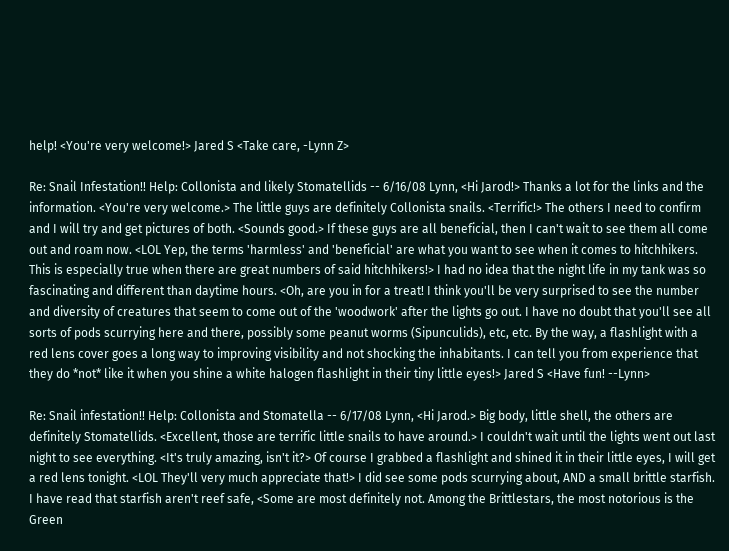help! <You're very welcome!> Jared S <Take care, -Lynn Z>

Re: Snail Infestation!! Help: Collonista and likely Stomatellids -- 6/16/08 Lynn, <Hi Jarod!> Thanks a lot for the links and the information. <You're very welcome.> The little guys are definitely Collonista snails. <Terrific!> The others I need to confirm and I will try and get pictures of both. <Sounds good.> If these guys are all beneficial, then I can't wait to see them all come out and roam now. <LOL Yep, the terms 'harmless' and 'beneficial' are what you want to see when it comes to hitchhikers. This is especially true when there are great numbers of said hitchhikers!> I had no idea that the night life in my tank was so fascinating and different than daytime hours. <Oh, are you in for a treat! I think you'll be very surprised to see the number and diversity of creatures that seem to come out of the 'woodwork' after the lights go out. I have no doubt that you'll see all sorts of pods scurrying here and there, possibly some peanut worms (Sipunculids), etc, etc. By the way, a flashlight with a red lens cover goes a long way to improving visibility and not shocking the inhabitants. I can tell you from experience that they do *not* like it when you shine a white halogen flashlight in their tiny little eyes!> Jared S <Have fun! --Lynn>

Re: Snail infestation!! Help: Collonista and Stomatella -- 6/17/08 Lynn, <Hi Jarod.> Big body, little shell, the others are definitely Stomatellids. <Excellent, those are terrific little snails to have around.> I couldn't wait until the lights went out last night to see everything. <It's truly amazing, isn't it?> Of course I grabbed a flashlight and shined it in their little eyes, I will get a red lens tonight. <LOL They'll very much appreciate that!> I did see some pods scurrying about, AND a small brittle starfish. I have read that starfish aren't reef safe, <Some are most definitely not. Among the Brittlestars, the most notorious is the Green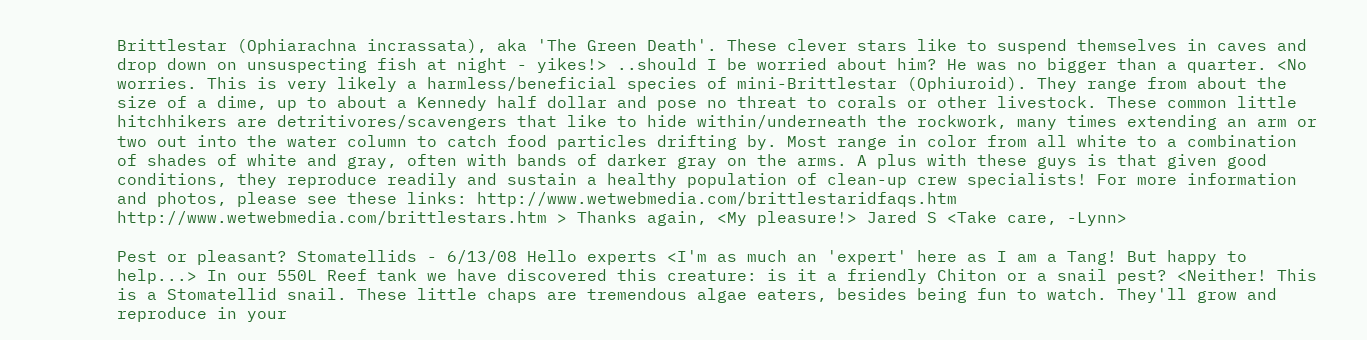Brittlestar (Ophiarachna incrassata), aka 'The Green Death'. These clever stars like to suspend themselves in caves and drop down on unsuspecting fish at night - yikes!> ..should I be worried about him? He was no bigger than a quarter. <No worries. This is very likely a harmless/beneficial species of mini-Brittlestar (Ophiuroid). They range from about the size of a dime, up to about a Kennedy half dollar and pose no threat to corals or other livestock. These common little hitchhikers are detritivores/scavengers that like to hide within/underneath the rockwork, many times extending an arm or two out into the water column to catch food particles drifting by. Most range in color from all white to a combination of shades of white and gray, often with bands of darker gray on the arms. A plus with these guys is that given good conditions, they reproduce readily and sustain a healthy population of clean-up crew specialists! For more information and photos, please see these links: http://www.wetwebmedia.com/brittlestaridfaqs.htm http://www.wetwebmedia.com/brittlestars.htm > Thanks again, <My pleasure!> Jared S <Take care, -Lynn>

Pest or pleasant? Stomatellids - 6/13/08 Hello experts <I'm as much an 'expert' here as I am a Tang! But happy to help...> In our 550L Reef tank we have discovered this creature: is it a friendly Chiton or a snail pest? <Neither! This is a Stomatellid snail. These little chaps are tremendous algae eaters, besides being fun to watch. They'll grow and reproduce in your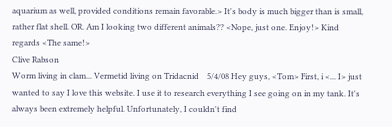aquarium as well, provided conditions remain favorable.> It's body is much bigger than is small, rather flat shell. OR. Am I looking two different animals?? <Nope, just one. Enjoy!> Kind regards <The same!>
Clive Rabson
Worm living in clam... Vermetid living on Tridacnid    5/4/08 Hey guys, <Tom> First, i <... I> just wanted to say I love this website. I use it to research everything I see going on in my tank. It's always been extremely helpful. Unfortunately, I couldn't find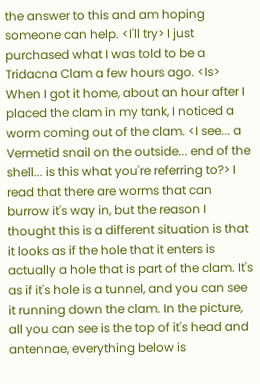the answer to this and am hoping someone can help. <I'll try> I just purchased what I was told to be a Tridacna Clam a few hours ago. <Is> When I got it home, about an hour after I placed the clam in my tank, I noticed a worm coming out of the clam. <I see... a Vermetid snail on the outside... end of the shell... is this what you're referring to?> I read that there are worms that can burrow it's way in, but the reason I thought this is a different situation is that it looks as if the hole that it enters is actually a hole that is part of the clam. It's as if it's hole is a tunnel, and you can see it running down the clam. In the picture, all you can see is the top of it's head and antennae, everything below is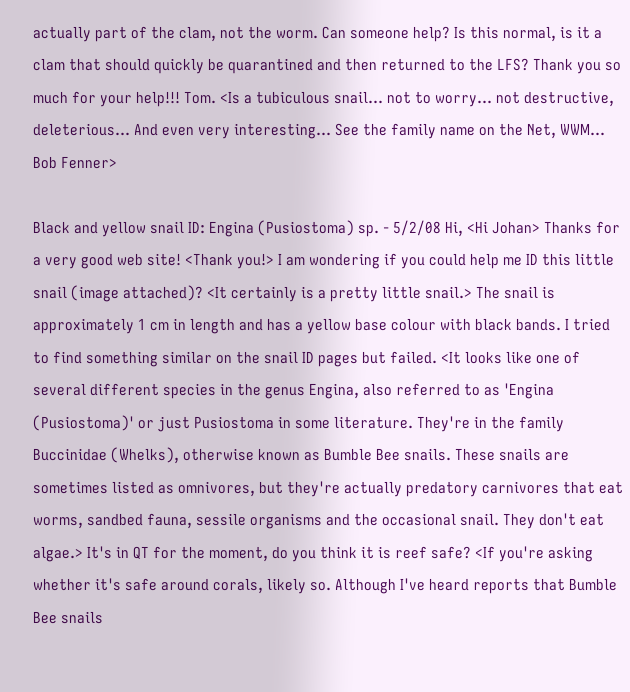actually part of the clam, not the worm. Can someone help? Is this normal, is it a clam that should quickly be quarantined and then returned to the LFS? Thank you so much for your help!!! Tom. <Is a tubiculous snail... not to worry... not destructive, deleterious... And even very interesting... See the family name on the Net, WWM... Bob Fenner>

Black and yellow snail ID: Engina (Pusiostoma) sp. - 5/2/08 Hi, <Hi Johan> Thanks for a very good web site! <Thank you!> I am wondering if you could help me ID this little snail (image attached)? <It certainly is a pretty little snail.> The snail is approximately 1 cm in length and has a yellow base colour with black bands. I tried to find something similar on the snail ID pages but failed. <It looks like one of several different species in the genus Engina, also referred to as 'Engina (Pusiostoma)' or just Pusiostoma in some literature. They're in the family Buccinidae (Whelks), otherwise known as Bumble Bee snails. These snails are sometimes listed as omnivores, but they're actually predatory carnivores that eat worms, sandbed fauna, sessile organisms and the occasional snail. They don't eat algae.> It's in QT for the moment, do you think it is reef safe? <If you're asking whether it's safe around corals, likely so. Although I've heard reports that Bumble Bee snails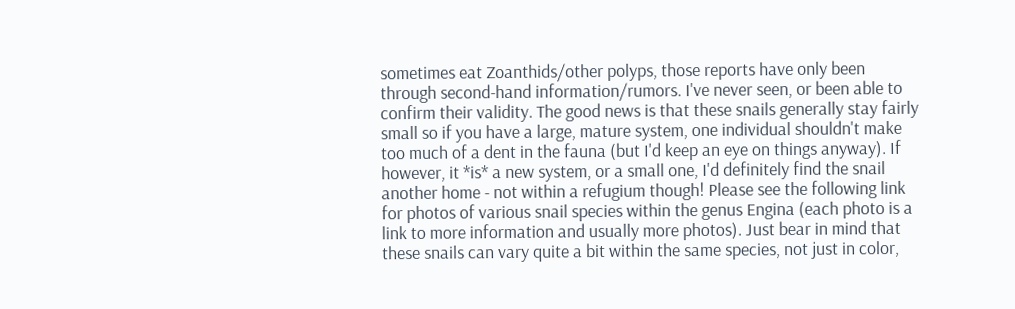sometimes eat Zoanthids/other polyps, those reports have only been through second-hand information/rumors. I've never seen, or been able to confirm their validity. The good news is that these snails generally stay fairly small so if you have a large, mature system, one individual shouldn't make too much of a dent in the fauna (but I'd keep an eye on things anyway). If however, it *is* a new system, or a small one, I'd definitely find the snail another home - not within a refugium though! Please see the following link for photos of various snail species within the genus Engina (each photo is a link to more information and usually more photos). Just bear in mind that these snails can vary quite a bit within the same species, not just in color,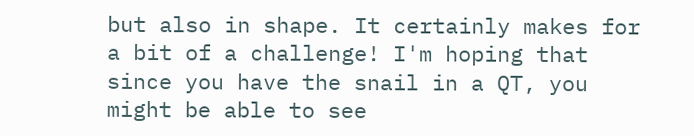but also in shape. It certainly makes for a bit of a challenge! I'm hoping that since you have the snail in a QT, you might be able to see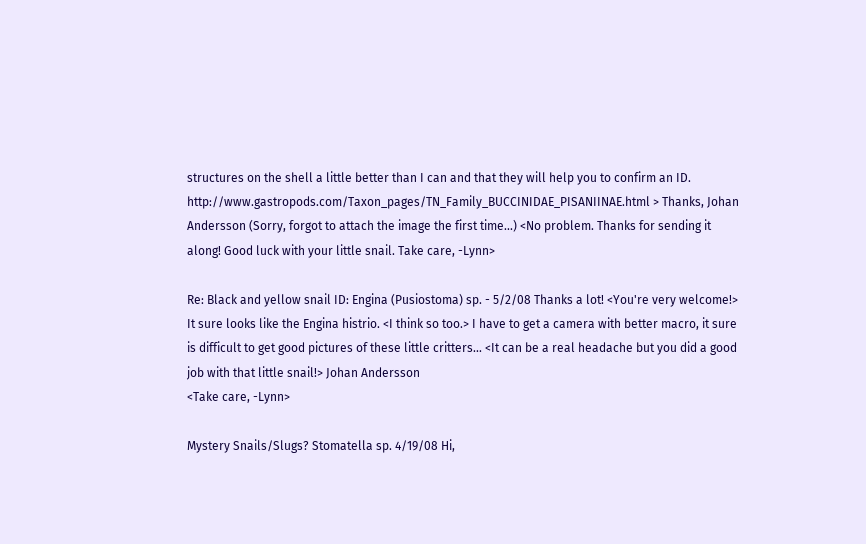structures on the shell a little better than I can and that they will help you to confirm an ID. http://www.gastropods.com/Taxon_pages/TN_Family_BUCCINIDAE_PISANIINAE.html > Thanks, Johan Andersson (Sorry, forgot to attach the image the first time...) <No problem. Thanks for sending it along! Good luck with your little snail. Take care, -Lynn>

Re: Black and yellow snail ID: Engina (Pusiostoma) sp. - 5/2/08 Thanks a lot! <You're very welcome!> It sure looks like the Engina histrio. <I think so too.> I have to get a camera with better macro, it sure is difficult to get good pictures of these little critters... <It can be a real headache but you did a good job with that little snail!> Johan Andersson
<Take care, -Lynn>

Mystery Snails/Slugs? Stomatella sp. 4/19/08 Hi,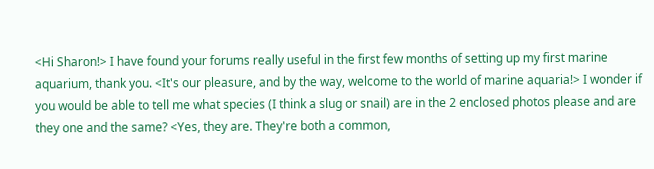<Hi Sharon!> I have found your forums really useful in the first few months of setting up my first marine aquarium, thank you. <It's our pleasure, and by the way, welcome to the world of marine aquaria!> I wonder if you would be able to tell me what species (I think a slug or snail) are in the 2 enclosed photos please and are they one and the same? <Yes, they are. They're both a common,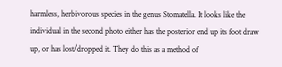harmless, herbivorous species in the genus Stomatella. It looks like the individual in the second photo either has the posterior end up its foot draw up, or has lost/dropped it. They do this as a method of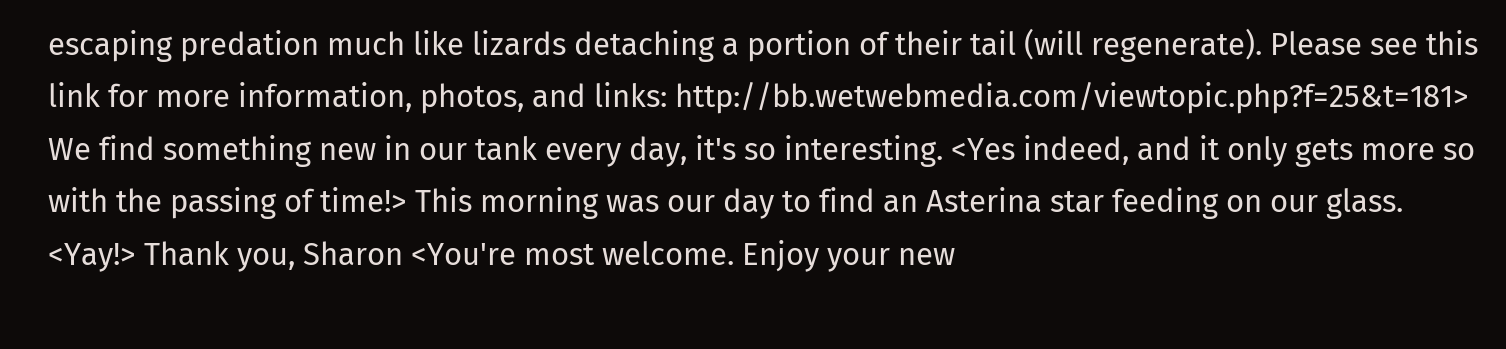escaping predation much like lizards detaching a portion of their tail (will regenerate). Please see this link for more information, photos, and links: http://bb.wetwebmedia.com/viewtopic.php?f=25&t=181> We find something new in our tank every day, it's so interesting. <Yes indeed, and it only gets more so with the passing of time!> This morning was our day to find an Asterina star feeding on our glass. <Yay!> Thank you, Sharon <You're most welcome. Enjoy your new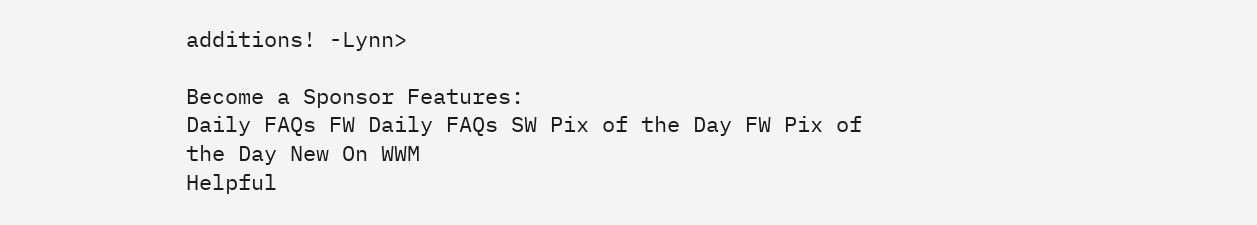additions! -Lynn>

Become a Sponsor Features:
Daily FAQs FW Daily FAQs SW Pix of the Day FW Pix of the Day New On WWM
Helpful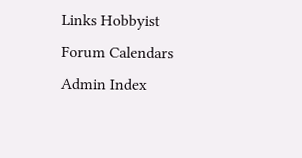Links Hobbyist Forum Calendars Admin Index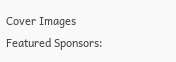Cover Images
Featured Sponsors: